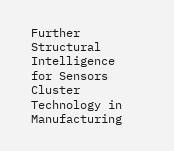Further Structural Intelligence for Sensors Cluster Technology in Manufacturing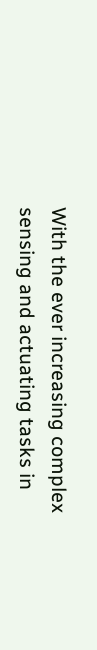With the ever increasing complex sensing and actuating tasks in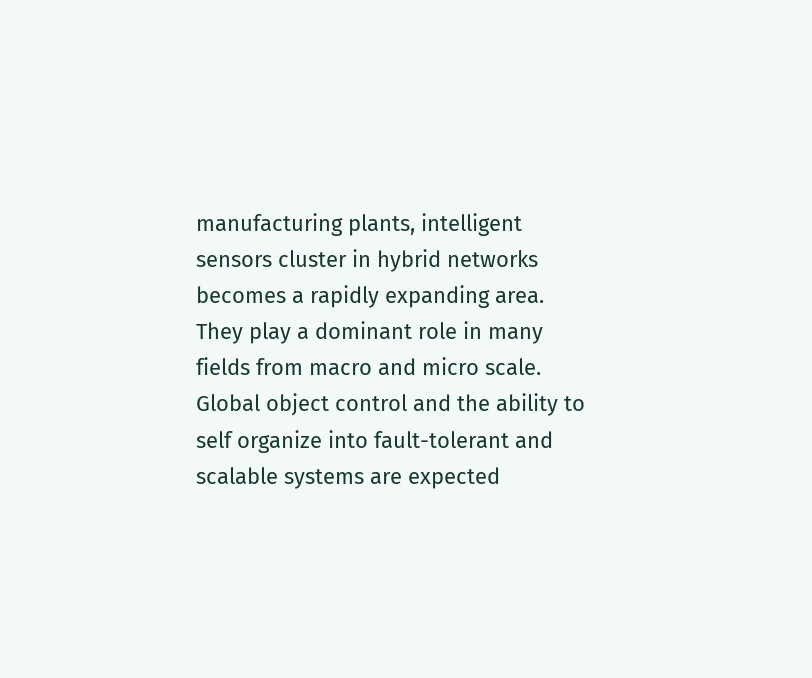manufacturing plants, intelligent sensors cluster in hybrid networks becomes a rapidly expanding area. They play a dominant role in many fields from macro and micro scale. Global object control and the ability to self organize into fault-tolerant and scalable systems are expected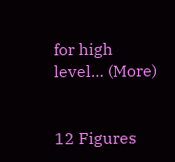for high level… (More)


12 Figures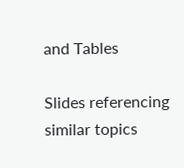and Tables

Slides referencing similar topics